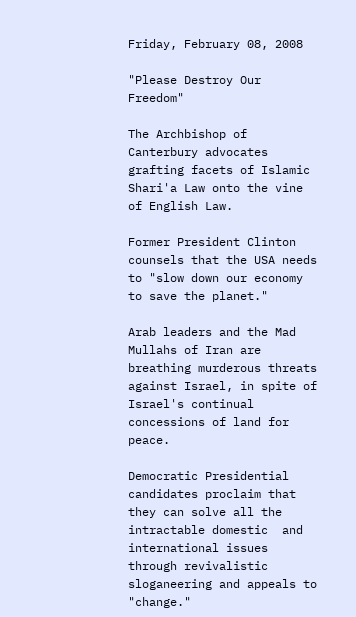Friday, February 08, 2008

"Please Destroy Our Freedom"

The Archbishop of Canterbury advocates grafting facets of Islamic Shari'a Law onto the vine of English Law.

Former President Clinton counsels that the USA needs to "slow down our economy to save the planet."

Arab leaders and the Mad Mullahs of Iran are breathing murderous threats against Israel, in spite of Israel's continual concessions of land for peace.

Democratic Presidential candidates proclaim that they can solve all the intractable domestic  and international issues through revivalistic sloganeering and appeals to "change."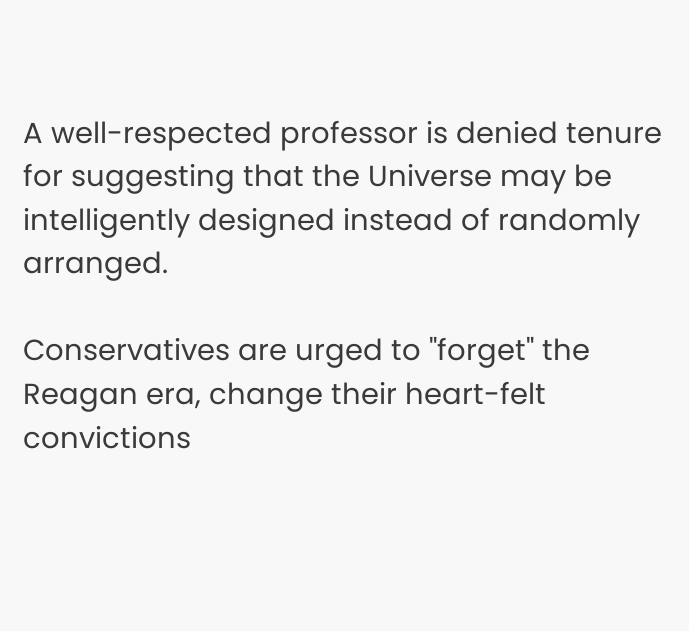A well-respected professor is denied tenure for suggesting that the Universe may be intelligently designed instead of randomly arranged.

Conservatives are urged to "forget" the Reagan era, change their heart-felt convictions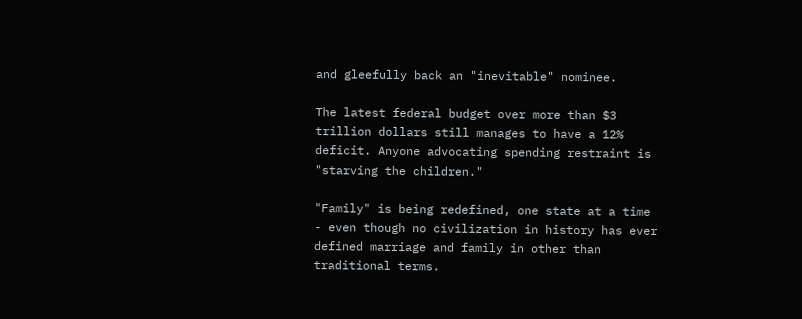and gleefully back an "inevitable" nominee.

The latest federal budget over more than $3 trillion dollars still manages to have a 12% deficit. Anyone advocating spending restraint is "starving the children."

"Family" is being redefined, one state at a time - even though no civilization in history has ever defined marriage and family in other than traditional terms.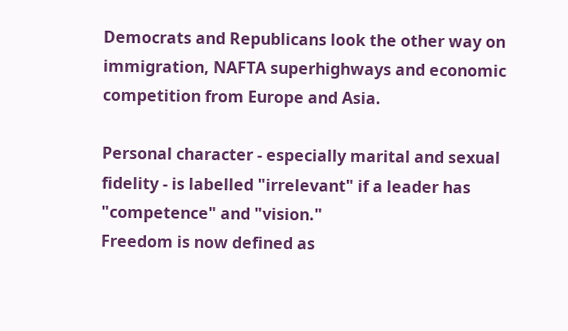Democrats and Republicans look the other way on immigration, NAFTA superhighways and economic competition from Europe and Asia.

Personal character - especially marital and sexual fidelity - is labelled "irrelevant" if a leader has "competence" and "vision."
Freedom is now defined as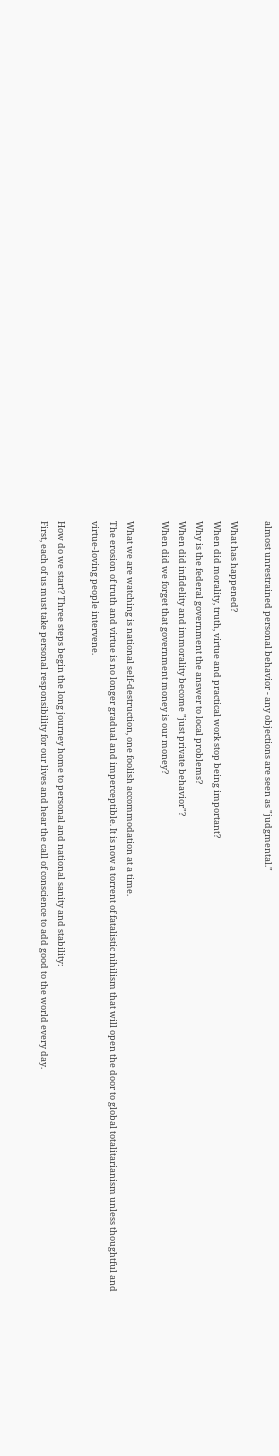almost unrestrained personal behavior - any objections are seen as "judgmental."

What has happened?
When did morality, truth, virtue and practical work stop being important?
Why is the federal government the answer to local problems?
When did infidelity and immorality become "just private behavior"?
When did we forget that government money is our money?

What we are watching is national self-destruction, one foolish accommodation at a time.
The erosion of truth and virtue is no longer gradual and imperceptible. It is now a torrent of fatalistic nihilism that will open the door to global totalitarianism unless thoughtful and virtue-loving people intervene.

How do we start? Three steps begin the long journey home to personal and national sanity and stability:
First, each of us must take personal responsibility for our lives and hear the call of conscience to add good to the world every day.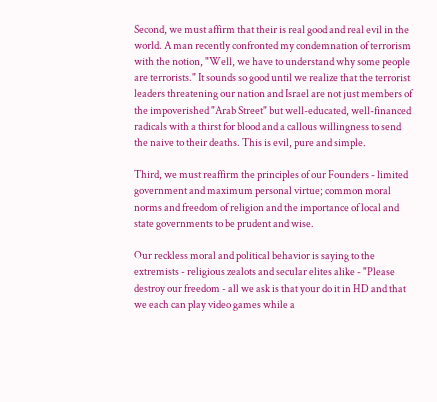Second, we must affirm that their is real good and real evil in the world. A man recently confronted my condemnation of terrorism with the notion, "Well, we have to understand why some people are terrorists." It sounds so good until we realize that the terrorist leaders threatening our nation and Israel are not just members of the impoverished "Arab Street" but well-educated, well-financed radicals with a thirst for blood and a callous willingness to send the naive to their deaths. This is evil, pure and simple.

Third, we must reaffirm the principles of our Founders - limited government and maximum personal virtue; common moral norms and freedom of religion and the importance of local and state governments to be prudent and wise.

Our reckless moral and political behavior is saying to the extremists - religious zealots and secular elites alike - "Please destroy our freedom - all we ask is that your do it in HD and that we each can play video games while a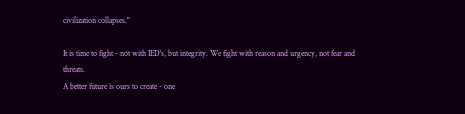civilization collapses."

It is time to fight - not with IED's, but integrity. We fight with reason and urgency, not fear and threats.
A better future is ours to create - one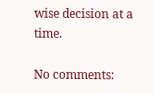wise decision at a time.

No comments: